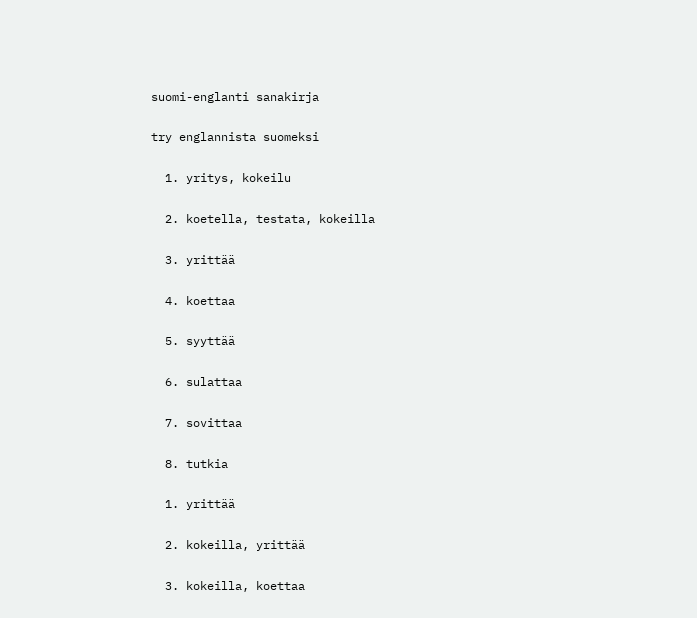suomi-englanti sanakirja

try englannista suomeksi

  1. yritys, kokeilu

  2. koetella, testata, kokeilla

  3. yrittää

  4. koettaa

  5. syyttää

  6. sulattaa

  7. sovittaa

  8. tutkia

  1. yrittää

  2. kokeilla, yrittää

  3. kokeilla, koettaa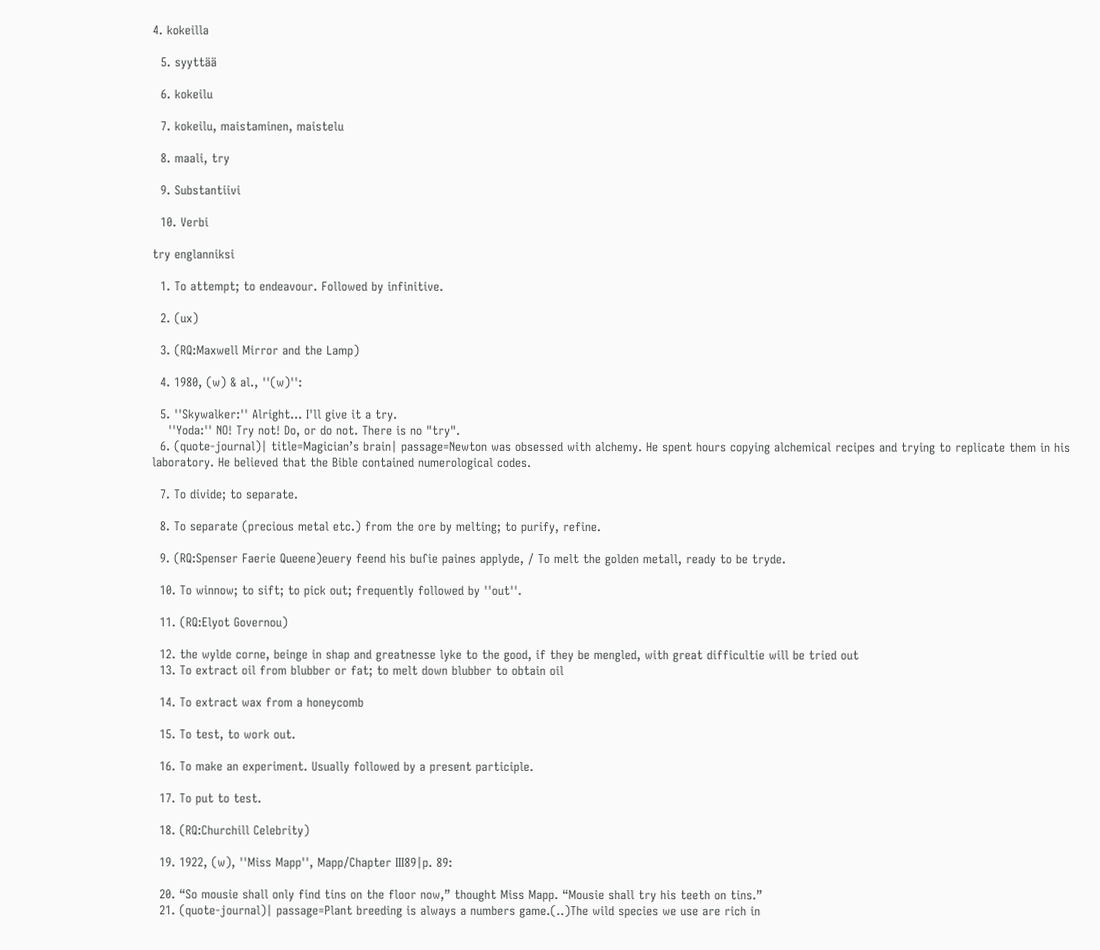4. kokeilla

  5. syyttää

  6. kokeilu

  7. kokeilu, maistaminen, maistelu

  8. maali, try

  9. Substantiivi

  10. Verbi

try englanniksi

  1. To attempt; to endeavour. Followed by infinitive.

  2. (ux)

  3. (RQ:Maxwell Mirror and the Lamp)

  4. 1980, (w) & al., ''(w)'':

  5. ''Skywalker:'' Alright... I'll give it a try.
    ''Yoda:'' NO! Try not! Do, or do not. There is no "try".
  6. (quote-journal)| title=Magician’s brain| passage=Newton was obsessed with alchemy. He spent hours copying alchemical recipes and trying to replicate them in his laboratory. He believed that the Bible contained numerological codes.

  7. To divide; to separate.

  8. To separate (precious metal etc.) from the ore by melting; to purify, refine.

  9. (RQ:Spenser Faerie Queene)euery feend his buſie paines applyde, / To melt the golden metall, ready to be tryde.

  10. To winnow; to sift; to pick out; frequently followed by ''out''.

  11. (RQ:Elyot Governou)

  12. the wylde corne, beinge in shap and greatnesse lyke to the good, if they be mengled, with great difficultie will be tried out
  13. To extract oil from blubber or fat; to melt down blubber to obtain oil

  14. To extract wax from a honeycomb

  15. To test, to work out.

  16. To make an experiment. Usually followed by a present participle.

  17. To put to test.

  18. (RQ:Churchill Celebrity)

  19. 1922, (w), ''Miss Mapp'', Mapp/Chapter III89|p. 89:

  20. “So mousie shall only find tins on the floor now,” thought Miss Mapp. “Mousie shall try his teeth on tins.”
  21. (quote-journal)| passage=Plant breeding is always a numbers game.(..)The wild species we use are rich in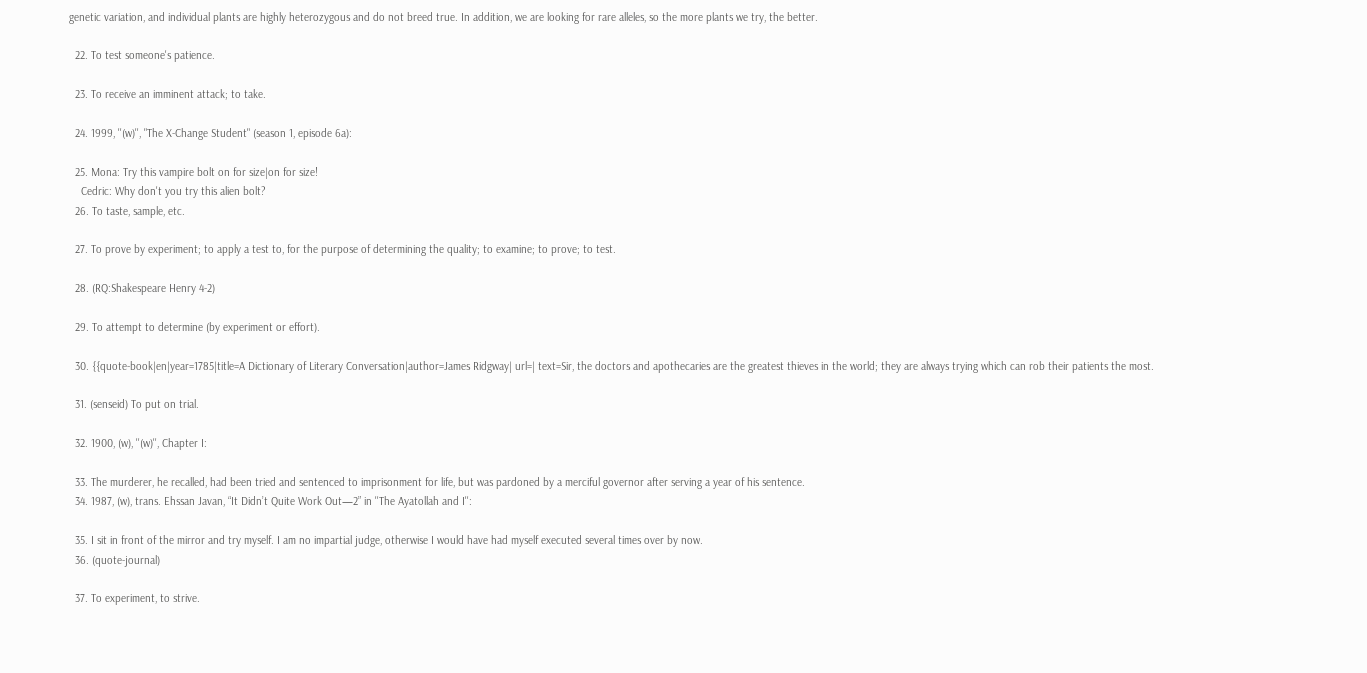genetic variation, and individual plants are highly heterozygous and do not breed true. In addition, we are looking for rare alleles, so the more plants we try, the better.

  22. To test someone's patience.

  23. To receive an imminent attack; to take.

  24. 1999, ''(w)'', "The X-Change Student" (season 1, episode 6a):

  25. Mona: Try this vampire bolt on for size|on for size!
    Cedric: Why don't you try this alien bolt?
  26. To taste, sample, etc.

  27. To prove by experiment; to apply a test to, for the purpose of determining the quality; to examine; to prove; to test.

  28. (RQ:Shakespeare Henry 4-2)

  29. To attempt to determine (by experiment or effort).

  30. {{quote-book|en|year=1785|title=A Dictionary of Literary Conversation|author=James Ridgway| url=| text=Sir, the doctors and apothecaries are the greatest thieves in the world; they are always trying which can rob their patients the most.

  31. (senseid) To put on trial.

  32. 1900, (w), ''(w)'', Chapter I:

  33. The murderer, he recalled, had been tried and sentenced to imprisonment for life, but was pardoned by a merciful governor after serving a year of his sentence.
  34. 1987, (w), trans. Ehssan Javan, “It Didn’t Quite Work Out—2” in ''The Ayatollah and I'':

  35. I sit in front of the mirror and try myself. I am no impartial judge, otherwise I would have had myself executed several times over by now.
  36. (quote-journal)

  37. To experiment, to strive.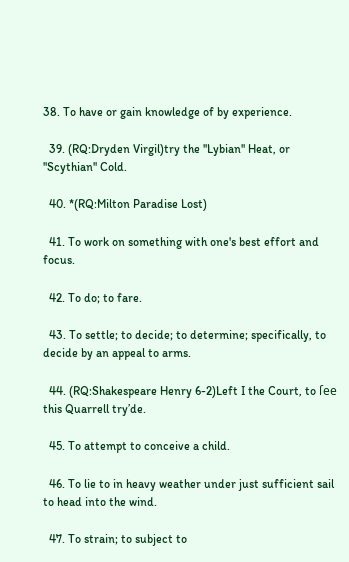38. To have or gain knowledge of by experience.

  39. (RQ:Dryden Virgil)try the ''Lybian'' Heat, or ''Scythian'' Cold.

  40. *(RQ:Milton Paradise Lost)

  41. To work on something with one's best effort and focus.

  42. To do; to fare.

  43. To settle; to decide; to determine; specifically, to decide by an appeal to arms.

  44. (RQ:Shakespeare Henry 6-2)Left I the Court, to ſee this Quarrell try’de.

  45. To attempt to conceive a child.

  46. To lie to in heavy weather under just sufficient sail to head into the wind.

  47. To strain; to subject to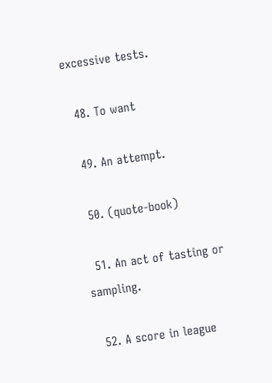excessive tests.

  48. To want

  49. An attempt.

  50. (quote-book)

  51. An act of tasting or sampling.

  52. A score in league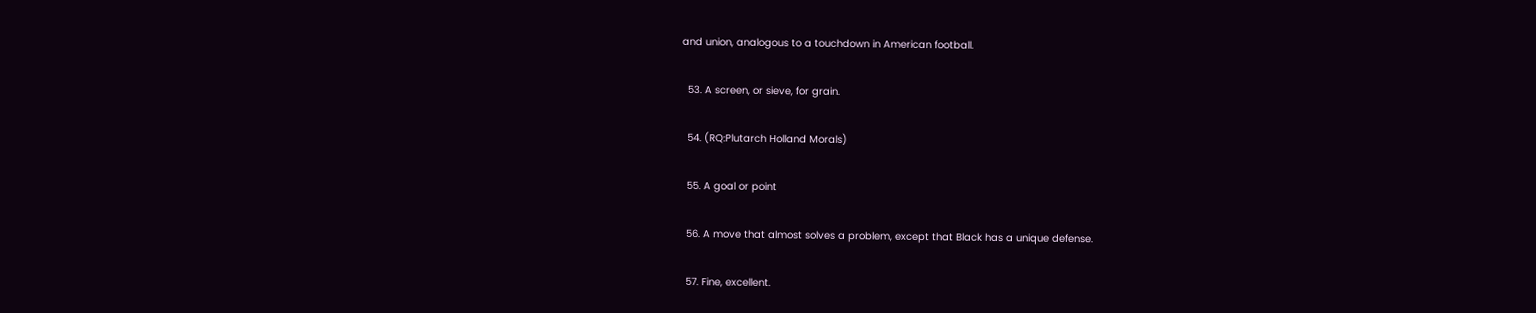and union, analogous to a touchdown in American football.

  53. A screen, or sieve, for grain.

  54. (RQ:Plutarch Holland Morals)

  55. A goal or point

  56. A move that almost solves a problem, except that Black has a unique defense.

  57. Fine, excellent.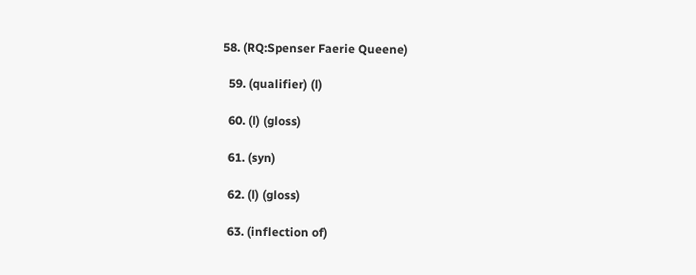58. (RQ:Spenser Faerie Queene)

  59. (qualifier) (l)

  60. (l) (gloss)

  61. (syn)

  62. (l) (gloss)

  63. (inflection of)